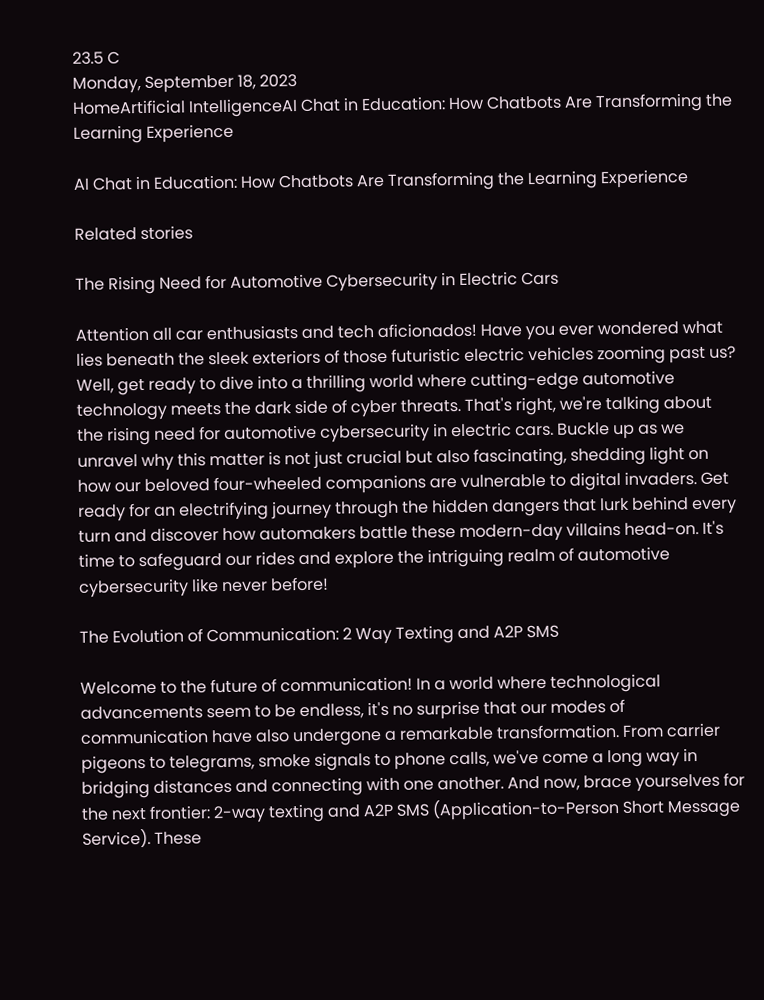23.5 C
Monday, September 18, 2023
HomeArtificial IntelligenceAI Chat in Education: How Chatbots Are Transforming the Learning Experience

AI Chat in Education: How Chatbots Are Transforming the Learning Experience

Related stories

The Rising Need for Automotive Cybersecurity in Electric Cars

Attention all car enthusiasts and tech aficionados! Have you ever wondered what lies beneath the sleek exteriors of those futuristic electric vehicles zooming past us? Well, get ready to dive into a thrilling world where cutting-edge automotive technology meets the dark side of cyber threats. That's right, we're talking about the rising need for automotive cybersecurity in electric cars. Buckle up as we unravel why this matter is not just crucial but also fascinating, shedding light on how our beloved four-wheeled companions are vulnerable to digital invaders. Get ready for an electrifying journey through the hidden dangers that lurk behind every turn and discover how automakers battle these modern-day villains head-on. It's time to safeguard our rides and explore the intriguing realm of automotive cybersecurity like never before!

The Evolution of Communication: 2 Way Texting and A2P SMS

Welcome to the future of communication! In a world where technological advancements seem to be endless, it's no surprise that our modes of communication have also undergone a remarkable transformation. From carrier pigeons to telegrams, smoke signals to phone calls, we've come a long way in bridging distances and connecting with one another. And now, brace yourselves for the next frontier: 2-way texting and A2P SMS (Application-to-Person Short Message Service). These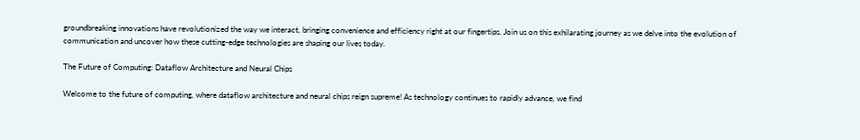groundbreaking innovations have revolutionized the way we interact, bringing convenience and efficiency right at our fingertips. Join us on this exhilarating journey as we delve into the evolution of communication and uncover how these cutting-edge technologies are shaping our lives today.

The Future of Computing: Dataflow Architecture and Neural Chips

Welcome to the future of computing, where dataflow architecture and neural chips reign supreme! As technology continues to rapidly advance, we find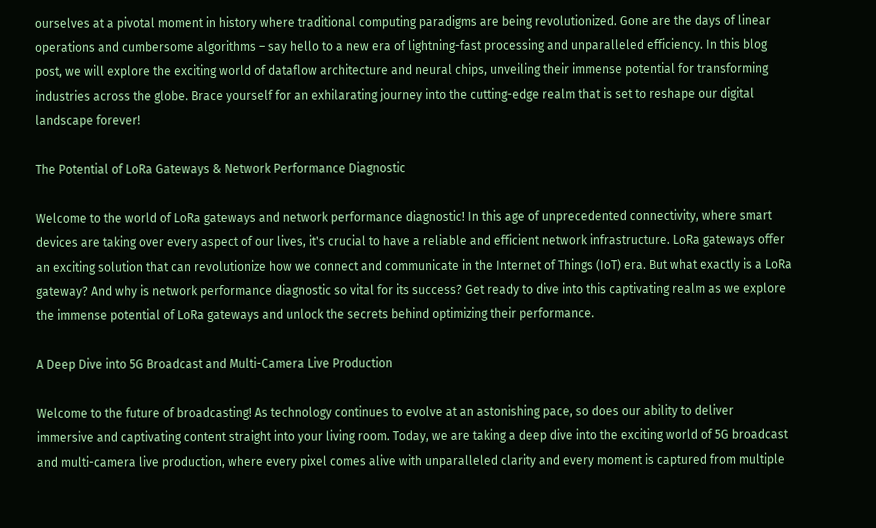ourselves at a pivotal moment in history where traditional computing paradigms are being revolutionized. Gone are the days of linear operations and cumbersome algorithms – say hello to a new era of lightning-fast processing and unparalleled efficiency. In this blog post, we will explore the exciting world of dataflow architecture and neural chips, unveiling their immense potential for transforming industries across the globe. Brace yourself for an exhilarating journey into the cutting-edge realm that is set to reshape our digital landscape forever!

The Potential of LoRa Gateways & Network Performance Diagnostic

Welcome to the world of LoRa gateways and network performance diagnostic! In this age of unprecedented connectivity, where smart devices are taking over every aspect of our lives, it's crucial to have a reliable and efficient network infrastructure. LoRa gateways offer an exciting solution that can revolutionize how we connect and communicate in the Internet of Things (IoT) era. But what exactly is a LoRa gateway? And why is network performance diagnostic so vital for its success? Get ready to dive into this captivating realm as we explore the immense potential of LoRa gateways and unlock the secrets behind optimizing their performance.

A Deep Dive into 5G Broadcast and Multi-Camera Live Production

Welcome to the future of broadcasting! As technology continues to evolve at an astonishing pace, so does our ability to deliver immersive and captivating content straight into your living room. Today, we are taking a deep dive into the exciting world of 5G broadcast and multi-camera live production, where every pixel comes alive with unparalleled clarity and every moment is captured from multiple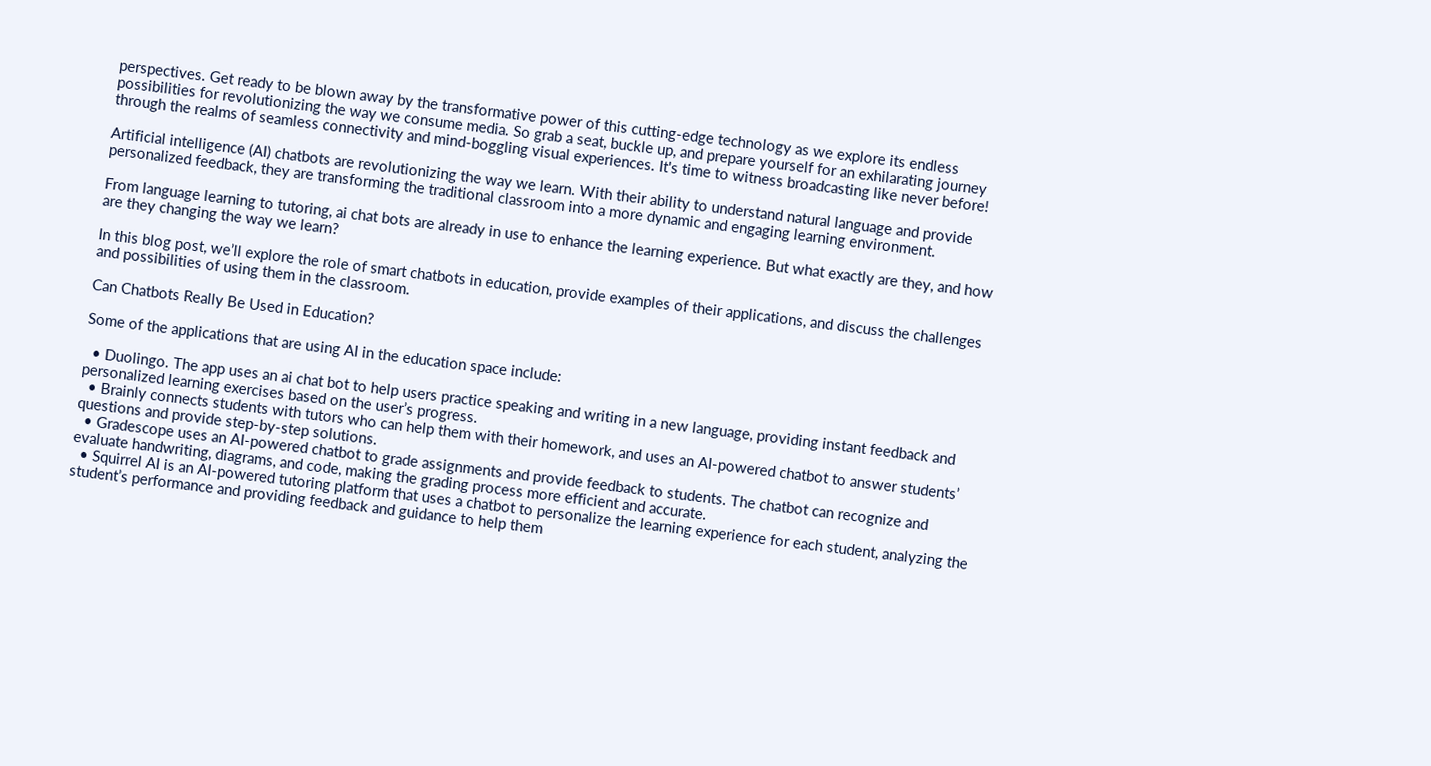perspectives. Get ready to be blown away by the transformative power of this cutting-edge technology as we explore its endless possibilities for revolutionizing the way we consume media. So grab a seat, buckle up, and prepare yourself for an exhilarating journey through the realms of seamless connectivity and mind-boggling visual experiences. It's time to witness broadcasting like never before!

Artificial intelligence (AI) chatbots are revolutionizing the way we learn. With their ability to understand natural language and provide personalized feedback, they are transforming the traditional classroom into a more dynamic and engaging learning environment.

From language learning to tutoring, ai chat bots are already in use to enhance the learning experience. But what exactly are they, and how are they changing the way we learn?

In this blog post, we’ll explore the role of smart chatbots in education, provide examples of their applications, and discuss the challenges and possibilities of using them in the classroom.

Can Chatbots Really Be Used in Education?

Some of the applications that are using AI in the education space include:

  • Duolingo. The app uses an ai chat bot to help users practice speaking and writing in a new language, providing instant feedback and personalized learning exercises based on the user’s progress.
  • Brainly connects students with tutors who can help them with their homework, and uses an AI-powered chatbot to answer students’ questions and provide step-by-step solutions.
  • Gradescope uses an AI-powered chatbot to grade assignments and provide feedback to students. The chatbot can recognize and evaluate handwriting, diagrams, and code, making the grading process more efficient and accurate.
  • Squirrel AI is an AI-powered tutoring platform that uses a chatbot to personalize the learning experience for each student, analyzing the student’s performance and providing feedback and guidance to help them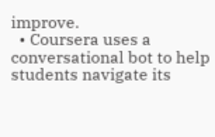improve.
  • Coursera uses a conversational bot to help students navigate its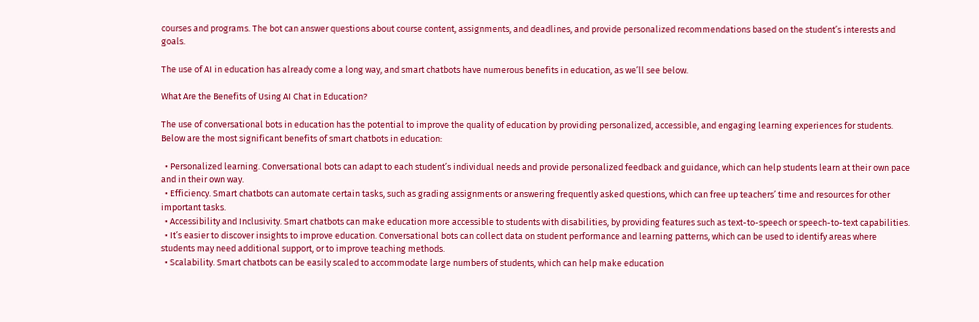courses and programs. The bot can answer questions about course content, assignments, and deadlines, and provide personalized recommendations based on the student’s interests and goals.

The use of AI in education has already come a long way, and smart chatbots have numerous benefits in education, as we’ll see below.

What Are the Benefits of Using AI Chat in Education?

The use of conversational bots in education has the potential to improve the quality of education by providing personalized, accessible, and engaging learning experiences for students. Below are the most significant benefits of smart chatbots in education:

  • Personalized learning. Conversational bots can adapt to each student’s individual needs and provide personalized feedback and guidance, which can help students learn at their own pace and in their own way.
  • Efficiency. Smart chatbots can automate certain tasks, such as grading assignments or answering frequently asked questions, which can free up teachers’ time and resources for other important tasks.
  • Accessibility and Inclusivity. Smart chatbots can make education more accessible to students with disabilities, by providing features such as text-to-speech or speech-to-text capabilities.
  • It’s easier to discover insights to improve education. Conversational bots can collect data on student performance and learning patterns, which can be used to identify areas where students may need additional support, or to improve teaching methods.
  • Scalability. Smart chatbots can be easily scaled to accommodate large numbers of students, which can help make education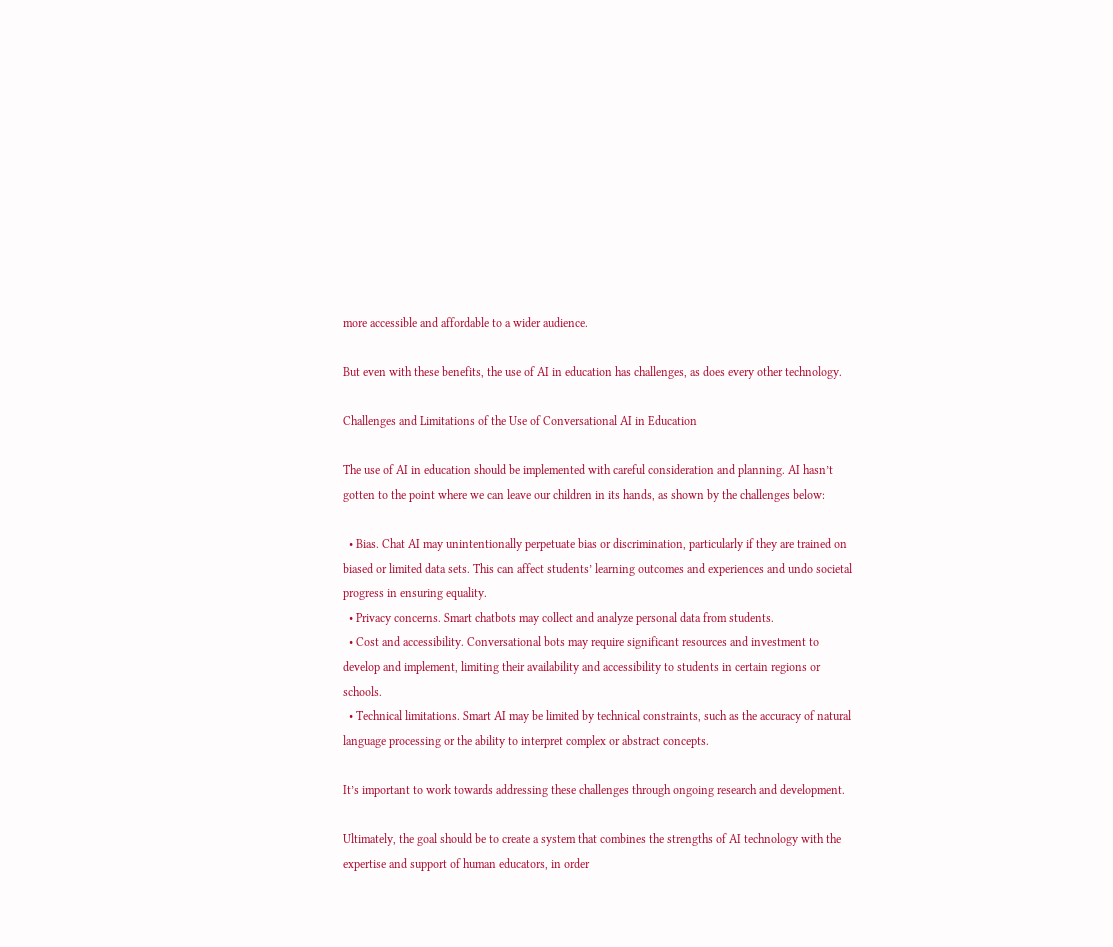more accessible and affordable to a wider audience.

But even with these benefits, the use of AI in education has challenges, as does every other technology.

Challenges and Limitations of the Use of Conversational AI in Education

The use of AI in education should be implemented with careful consideration and planning. AI hasn’t gotten to the point where we can leave our children in its hands, as shown by the challenges below:

  • Bias. Chat AI may unintentionally perpetuate bias or discrimination, particularly if they are trained on biased or limited data sets. This can affect students’ learning outcomes and experiences and undo societal progress in ensuring equality.
  • Privacy concerns. Smart chatbots may collect and analyze personal data from students.
  • Cost and accessibility. Conversational bots may require significant resources and investment to develop and implement, limiting their availability and accessibility to students in certain regions or schools.
  • Technical limitations. Smart AI may be limited by technical constraints, such as the accuracy of natural language processing or the ability to interpret complex or abstract concepts.

It’s important to work towards addressing these challenges through ongoing research and development.

Ultimately, the goal should be to create a system that combines the strengths of AI technology with the expertise and support of human educators, in order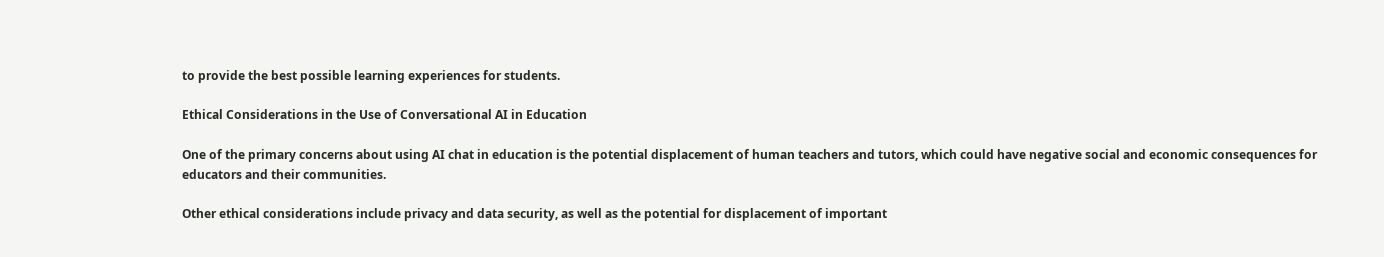to provide the best possible learning experiences for students.

Ethical Considerations in the Use of Conversational AI in Education

One of the primary concerns about using AI chat in education is the potential displacement of human teachers and tutors, which could have negative social and economic consequences for educators and their communities.

Other ethical considerations include privacy and data security, as well as the potential for displacement of important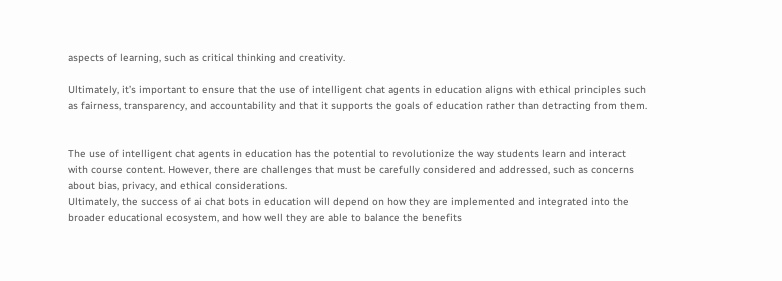aspects of learning, such as critical thinking and creativity.

Ultimately, it’s important to ensure that the use of intelligent chat agents in education aligns with ethical principles such as fairness, transparency, and accountability and that it supports the goals of education rather than detracting from them.


The use of intelligent chat agents in education has the potential to revolutionize the way students learn and interact with course content. However, there are challenges that must be carefully considered and addressed, such as concerns about bias, privacy, and ethical considerations.
Ultimately, the success of ai chat bots in education will depend on how they are implemented and integrated into the broader educational ecosystem, and how well they are able to balance the benefits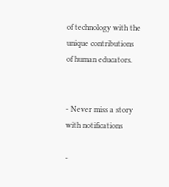of technology with the unique contributions of human educators.


- Never miss a story with notifications

-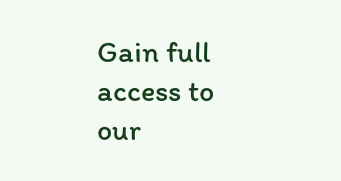Gain full access to our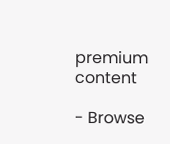premium content

- Browse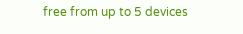free from up to 5 devices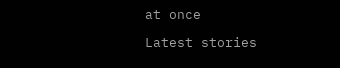at once

Latest stories